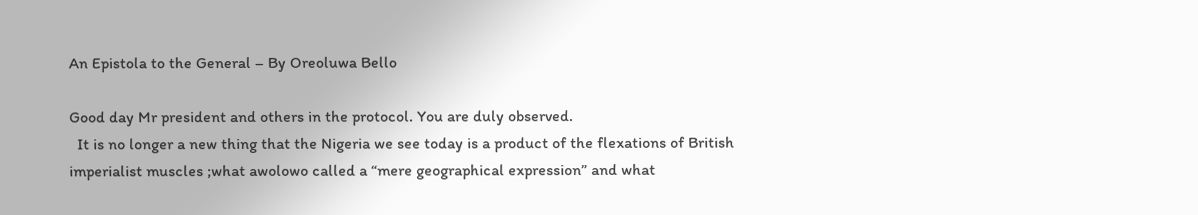An Epistola to the General – By Oreoluwa Bello

Good day Mr president and others in the protocol. You are duly observed.
  It is no longer a new thing that the Nigeria we see today is a product of the flexations of British imperialist muscles ;what awolowo called a “mere geographical expression” and what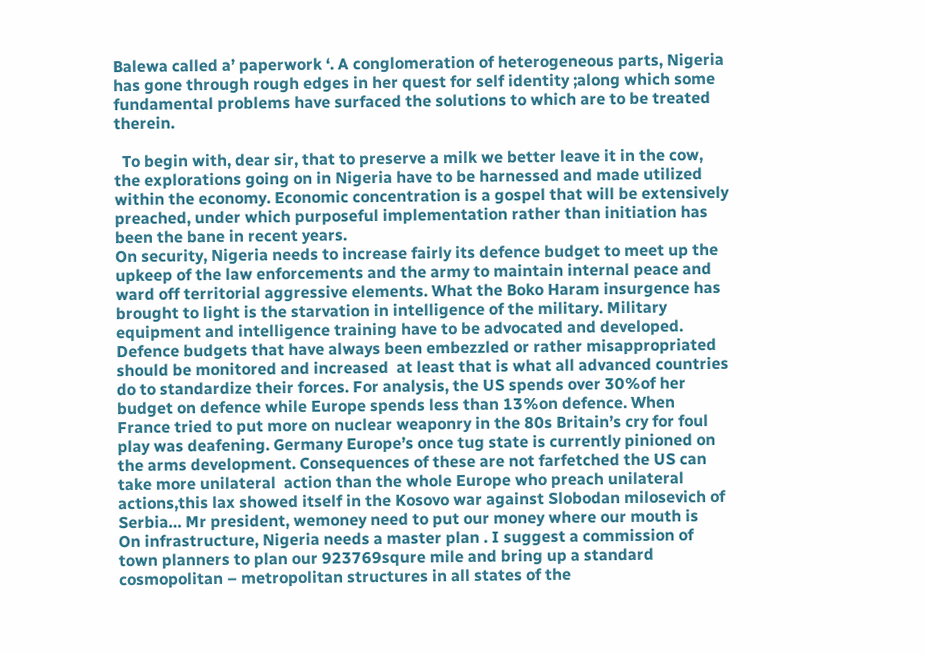Balewa called a’ paperwork ‘. A conglomeration of heterogeneous parts, Nigeria has gone through rough edges in her quest for self identity ;along which some fundamental problems have surfaced the solutions to which are to be treated therein.

  To begin with, dear sir, that to preserve a milk we better leave it in the cow, the explorations going on in Nigeria have to be harnessed and made utilized within the economy. Economic concentration is a gospel that will be extensively preached, under which purposeful implementation rather than initiation has been the bane in recent years.
On security, Nigeria needs to increase fairly its defence budget to meet up the upkeep of the law enforcements and the army to maintain internal peace and ward off territorial aggressive elements. What the Boko Haram insurgence has brought to light is the starvation in intelligence of the military. Military equipment and intelligence training have to be advocated and developed. Defence budgets that have always been embezzled or rather misappropriated should be monitored and increased  at least that is what all advanced countries do to standardize their forces. For analysis, the US spends over 30%of her budget on defence while Europe spends less than 13%on defence. When France tried to put more on nuclear weaponry in the 80s Britain’s cry for foul play was deafening. Germany Europe’s once tug state is currently pinioned on the arms development. Consequences of these are not farfetched the US can take more unilateral  action than the whole Europe who preach unilateral actions,this lax showed itself in the Kosovo war against Slobodan milosevich of Serbia… Mr president, wemoney need to put our money where our mouth is
On infrastructure, Nigeria needs a master plan . I suggest a commission of town planners to plan our 923769squre mile and bring up a standard cosmopolitan – metropolitan structures in all states of the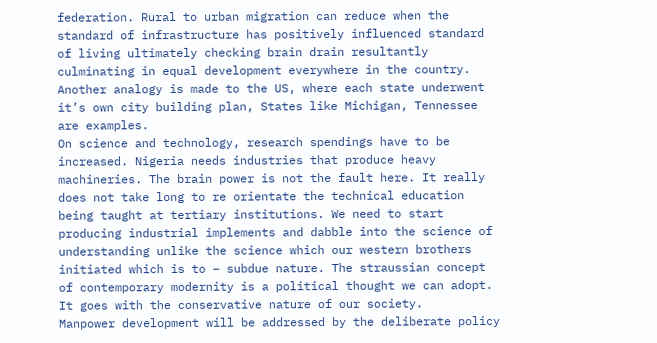federation. Rural to urban migration can reduce when the standard of infrastructure has positively influenced standard of living ultimately checking brain drain resultantly culminating in equal development everywhere in the country. Another analogy is made to the US, where each state underwent it’s own city building plan, States like Michigan, Tennessee are examples.
On science and technology, research spendings have to be increased. Nigeria needs industries that produce heavy machineries. The brain power is not the fault here. It really does not take long to re orientate the technical education being taught at tertiary institutions. We need to start producing industrial implements and dabble into the science of understanding unlike the science which our western brothers initiated which is to – subdue nature. The straussian concept of contemporary modernity is a political thought we can adopt. It goes with the conservative nature of our society.
Manpower development will be addressed by the deliberate policy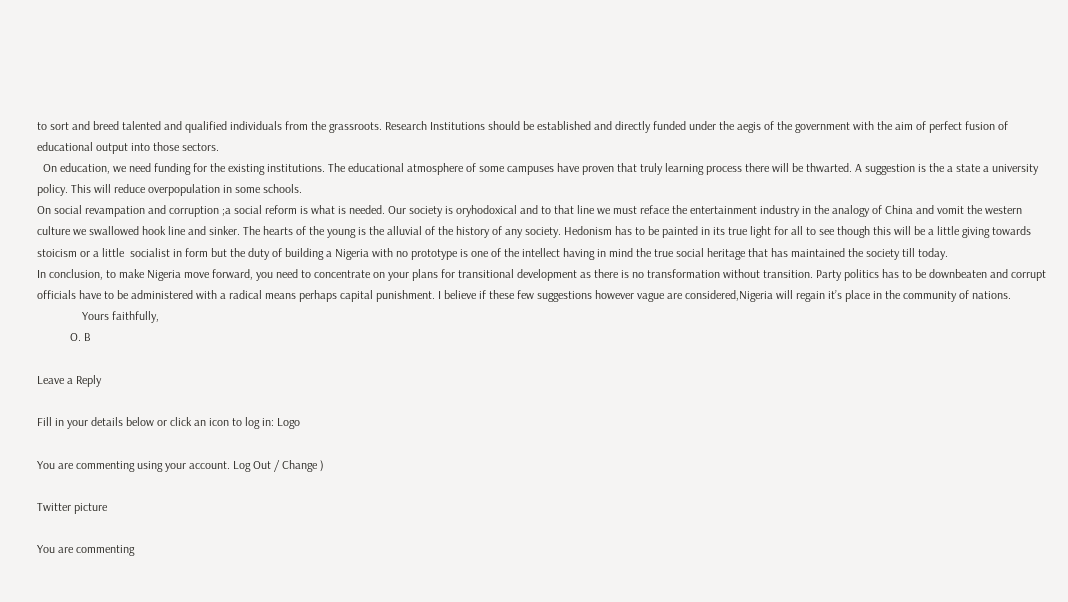to sort and breed talented and qualified individuals from the grassroots. Research Institutions should be established and directly funded under the aegis of the government with the aim of perfect fusion of educational output into those sectors.
  On education, we need funding for the existing institutions. The educational atmosphere of some campuses have proven that truly learning process there will be thwarted. A suggestion is the a state a university policy. This will reduce overpopulation in some schools.
On social revampation and corruption ;a social reform is what is needed. Our society is oryhodoxical and to that line we must reface the entertainment industry in the analogy of China and vomit the western culture we swallowed hook line and sinker. The hearts of the young is the alluvial of the history of any society. Hedonism has to be painted in its true light for all to see though this will be a little giving towards stoicism or a little  socialist in form but the duty of building a Nigeria with no prototype is one of the intellect having in mind the true social heritage that has maintained the society till today.
In conclusion, to make Nigeria move forward, you need to concentrate on your plans for transitional development as there is no transformation without transition. Party politics has to be downbeaten and corrupt officials have to be administered with a radical means perhaps capital punishment. I believe if these few suggestions however vague are considered,Nigeria will regain it’s place in the community of nations.
               Yours faithfully,
           O. B

Leave a Reply

Fill in your details below or click an icon to log in: Logo

You are commenting using your account. Log Out / Change )

Twitter picture

You are commenting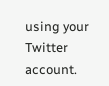using your Twitter account.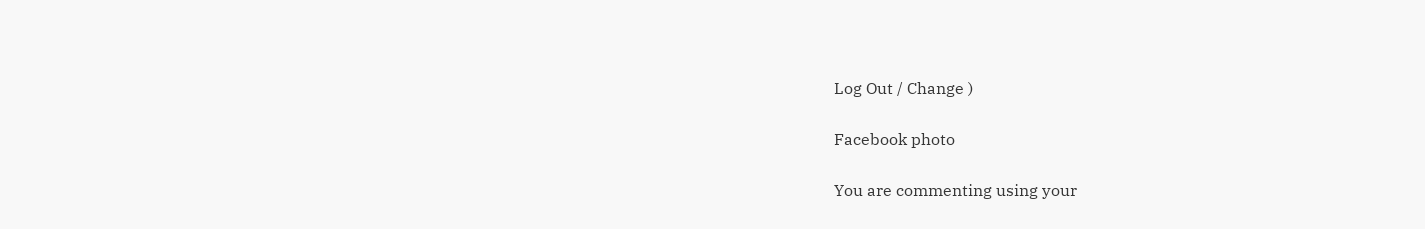Log Out / Change )

Facebook photo

You are commenting using your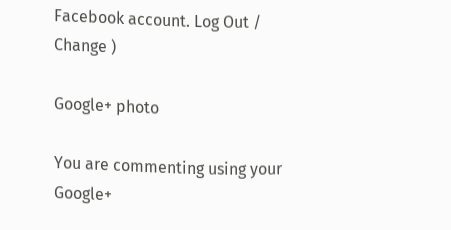Facebook account. Log Out / Change )

Google+ photo

You are commenting using your Google+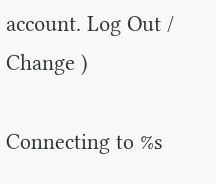account. Log Out / Change )

Connecting to %s